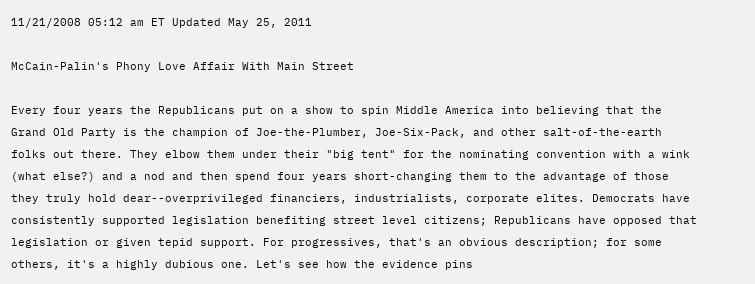11/21/2008 05:12 am ET Updated May 25, 2011

McCain-Palin's Phony Love Affair With Main Street

Every four years the Republicans put on a show to spin Middle America into believing that the Grand Old Party is the champion of Joe-the-Plumber, Joe-Six-Pack, and other salt-of-the-earth folks out there. They elbow them under their "big tent" for the nominating convention with a wink (what else?) and a nod and then spend four years short-changing them to the advantage of those they truly hold dear--overprivileged financiers, industrialists, corporate elites. Democrats have consistently supported legislation benefiting street level citizens; Republicans have opposed that legislation or given tepid support. For progressives, that's an obvious description; for some others, it's a highly dubious one. Let's see how the evidence pins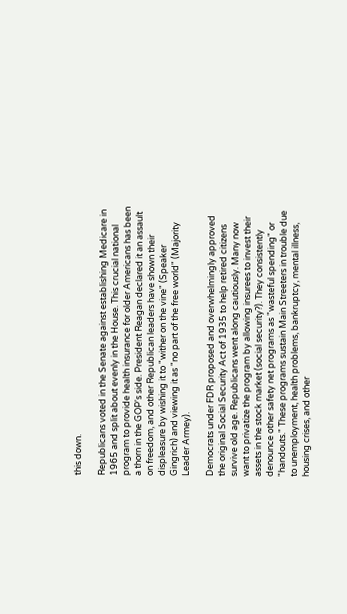this down.

Republicans voted in the Senate against establishing Medicare in 1965 and split about evenly in the House. This crucial national program to provide health insurance for older Americans has been a thorn in the GOP's side. President Reagan declared it an assault on freedom, and other Republican leaders have shown their displeasure by wishing it to "wither on the vine" (Speaker Gingrich) and viewing it as "no part of the free world" (Majority Leader Armey).

Democrats under FDR proposed and overwhelmingly approved the original Social Security Act of 1935 to help retired citizens survive old age. Republicans went along cautiously. Many now want to privatize the program by allowing insurees to invest their assets in the stock market (social security?). They consistently denounce other safety net programs as "wasteful spending" or "handouts." These programs sustain Main Streeters in trouble due to unemployment, health problems, bankruptcy, mental illness, housing crises, and other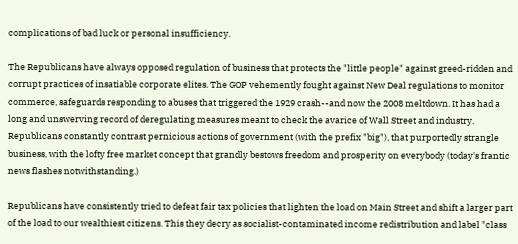complications of bad luck or personal insufficiency.

The Republicans have always opposed regulation of business that protects the "little people" against greed-ridden and corrupt practices of insatiable corporate elites. The GOP vehemently fought against New Deal regulations to monitor commerce, safeguards responding to abuses that triggered the 1929 crash--and now the 2008 meltdown. It has had a long and unswerving record of deregulating measures meant to check the avarice of Wall Street and industry. Republicans constantly contrast pernicious actions of government (with the prefix "big"), that purportedly strangle business, with the lofty free market concept that grandly bestows freedom and prosperity on everybody (today's frantic news flashes notwithstanding.)

Republicans have consistently tried to defeat fair tax policies that lighten the load on Main Street and shift a larger part of the load to our wealthiest citizens. This they decry as socialist-contaminated income redistribution and label "class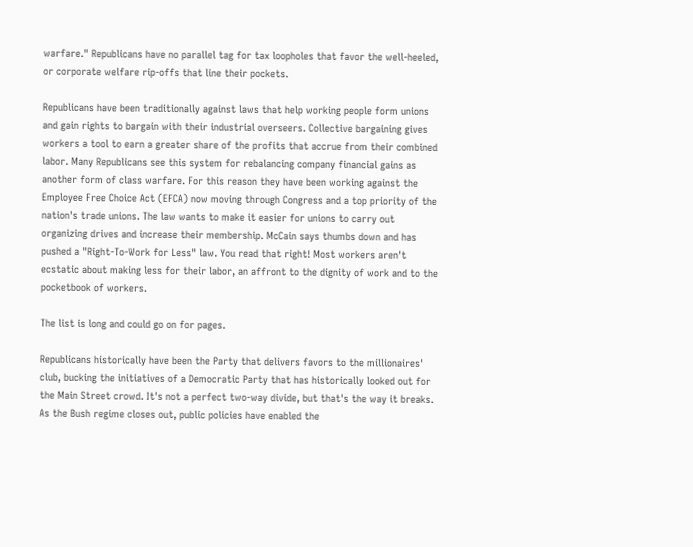warfare." Republicans have no parallel tag for tax loopholes that favor the well-heeled, or corporate welfare rip-offs that line their pockets.

Republicans have been traditionally against laws that help working people form unions and gain rights to bargain with their industrial overseers. Collective bargaining gives workers a tool to earn a greater share of the profits that accrue from their combined labor. Many Republicans see this system for rebalancing company financial gains as another form of class warfare. For this reason they have been working against the Employee Free Choice Act (EFCA) now moving through Congress and a top priority of the nation's trade unions. The law wants to make it easier for unions to carry out organizing drives and increase their membership. McCain says thumbs down and has pushed a "Right-To-Work for Less" law. You read that right! Most workers aren't ecstatic about making less for their labor, an affront to the dignity of work and to the pocketbook of workers.

The list is long and could go on for pages.

Republicans historically have been the Party that delivers favors to the millionaires' club, bucking the initiatives of a Democratic Party that has historically looked out for the Main Street crowd. It's not a perfect two-way divide, but that's the way it breaks. As the Bush regime closes out, public policies have enabled the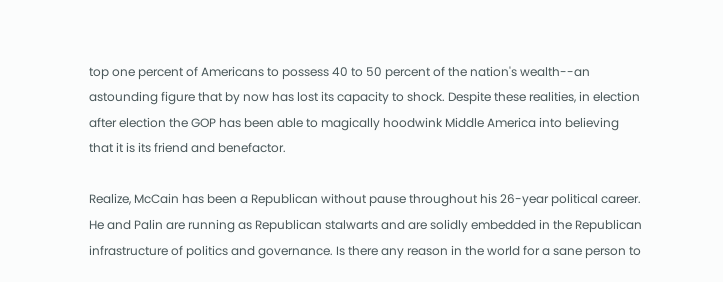top one percent of Americans to possess 40 to 50 percent of the nation's wealth--an astounding figure that by now has lost its capacity to shock. Despite these realities, in election after election the GOP has been able to magically hoodwink Middle America into believing that it is its friend and benefactor.

Realize, McCain has been a Republican without pause throughout his 26-year political career. He and Palin are running as Republican stalwarts and are solidly embedded in the Republican infrastructure of politics and governance. Is there any reason in the world for a sane person to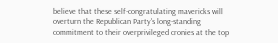believe that these self-congratulating mavericks will overturn the Republican Party's long-standing commitment to their overprivileged cronies at the top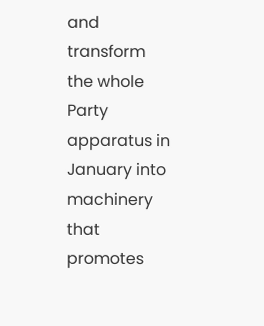and transform the whole Party apparatus in January into machinery that promotes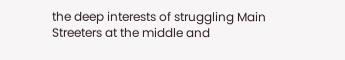the deep interests of struggling Main Streeters at the middle and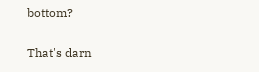bottom?

That's darn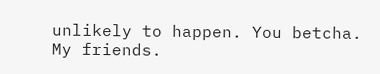unlikely to happen. You betcha. My friends.